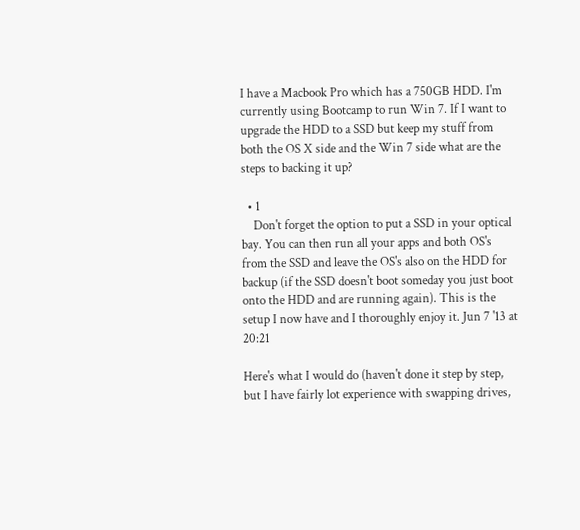I have a Macbook Pro which has a 750GB HDD. I'm currently using Bootcamp to run Win 7. If I want to upgrade the HDD to a SSD but keep my stuff from both the OS X side and the Win 7 side what are the steps to backing it up?

  • 1
    Don't forget the option to put a SSD in your optical bay. You can then run all your apps and both OS's from the SSD and leave the OS's also on the HDD for backup (if the SSD doesn't boot someday you just boot onto the HDD and are running again). This is the setup I now have and I thoroughly enjoy it. Jun 7 '13 at 20:21

Here's what I would do (haven't done it step by step, but I have fairly lot experience with swapping drives,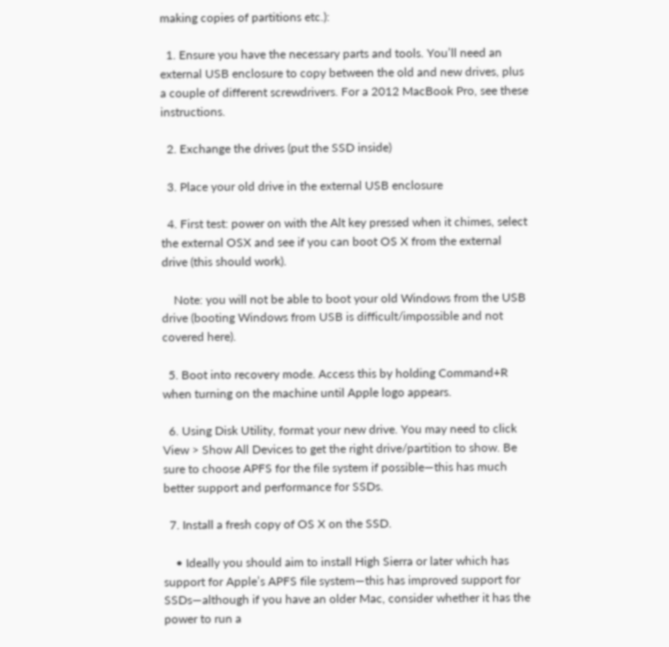making copies of partitions etc.):

  1. Ensure you have the necessary parts and tools. You’ll need an external USB enclosure to copy between the old and new drives, plus a couple of different screwdrivers. For a 2012 MacBook Pro, see these instructions.

  2. Exchange the drives (put the SSD inside)

  3. Place your old drive in the external USB enclosure

  4. First test: power on with the Alt key pressed when it chimes, select the external OSX and see if you can boot OS X from the external drive (this should work).

    Note: you will not be able to boot your old Windows from the USB drive (booting Windows from USB is difficult/impossible and not covered here).

  5. Boot into recovery mode. Access this by holding Command+R when turning on the machine until Apple logo appears.

  6. Using Disk Utility, format your new drive. You may need to click View > Show All Devices to get the right drive/partition to show. Be sure to choose APFS for the file system if possible—this has much better support and performance for SSDs.

  7. Install a fresh copy of OS X on the SSD.

    • Ideally you should aim to install High Sierra or later which has support for Apple’s APFS file system—this has improved support for SSDs—although if you have an older Mac, consider whether it has the power to run a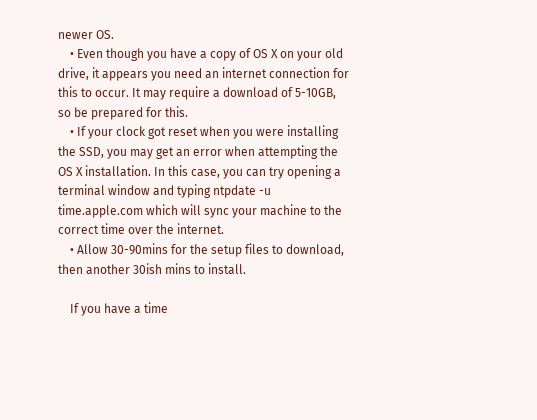newer OS.
    • Even though you have a copy of OS X on your old drive, it appears you need an internet connection for this to occur. It may require a download of 5-10GB, so be prepared for this.
    • If your clock got reset when you were installing the SSD, you may get an error when attempting the OS X installation. In this case, you can try opening a terminal window and typing ntpdate -u time.apple.com which will sync your machine to the correct time over the internet.
    • Allow 30-90mins for the setup files to download, then another 30ish mins to install.

    If you have a time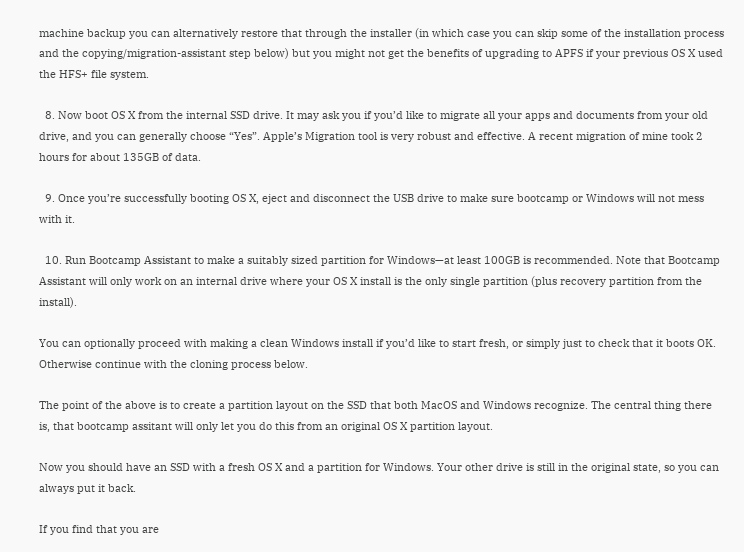machine backup you can alternatively restore that through the installer (in which case you can skip some of the installation process and the copying/migration-assistant step below) but you might not get the benefits of upgrading to APFS if your previous OS X used the HFS+ file system.

  8. Now boot OS X from the internal SSD drive. It may ask you if you’d like to migrate all your apps and documents from your old drive, and you can generally choose “Yes”. Apple’s Migration tool is very robust and effective. A recent migration of mine took 2 hours for about 135GB of data.

  9. Once you’re successfully booting OS X, eject and disconnect the USB drive to make sure bootcamp or Windows will not mess with it.

  10. Run Bootcamp Assistant to make a suitably sized partition for Windows—at least 100GB is recommended. Note that Bootcamp Assistant will only work on an internal drive where your OS X install is the only single partition (plus recovery partition from the install).

You can optionally proceed with making a clean Windows install if you’d like to start fresh, or simply just to check that it boots OK. Otherwise continue with the cloning process below.

The point of the above is to create a partition layout on the SSD that both MacOS and Windows recognize. The central thing there is, that bootcamp assitant will only let you do this from an original OS X partition layout.

Now you should have an SSD with a fresh OS X and a partition for Windows. Your other drive is still in the original state, so you can always put it back.

If you find that you are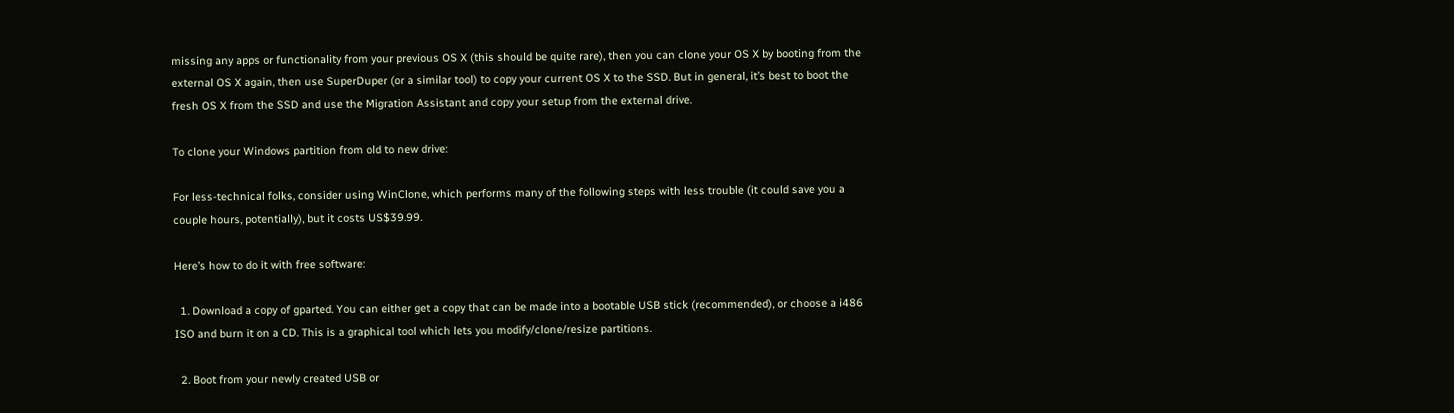missing any apps or functionality from your previous OS X (this should be quite rare), then you can clone your OS X by booting from the external OS X again, then use SuperDuper (or a similar tool) to copy your current OS X to the SSD. But in general, it’s best to boot the fresh OS X from the SSD and use the Migration Assistant and copy your setup from the external drive.

To clone your Windows partition from old to new drive:

For less-technical folks, consider using WinClone, which performs many of the following steps with less trouble (it could save you a couple hours, potentially), but it costs US$39.99.

Here’s how to do it with free software:

  1. Download a copy of gparted. You can either get a copy that can be made into a bootable USB stick (recommended), or choose a i486 ISO and burn it on a CD. This is a graphical tool which lets you modify/clone/resize partitions.

  2. Boot from your newly created USB or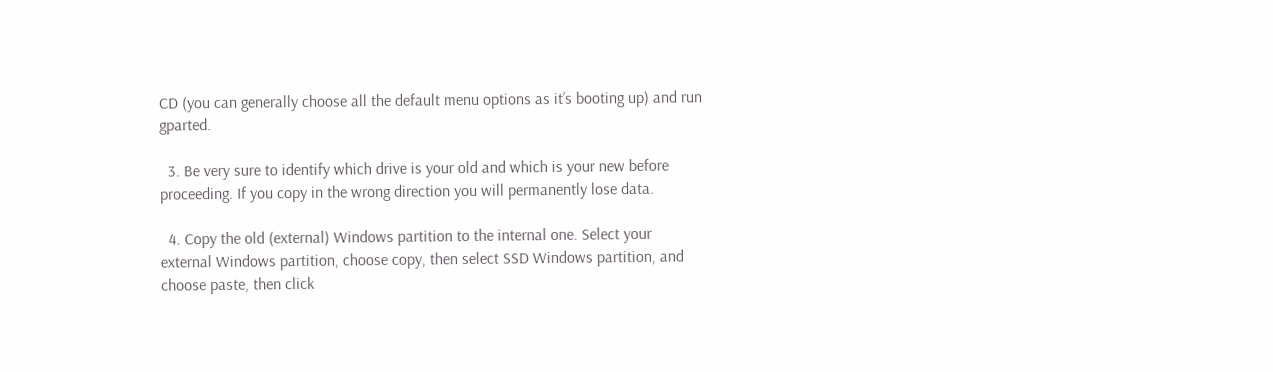CD (you can generally choose all the default menu options as it’s booting up) and run gparted.

  3. Be very sure to identify which drive is your old and which is your new before proceeding. If you copy in the wrong direction you will permanently lose data.

  4. Copy the old (external) Windows partition to the internal one. Select your external Windows partition, choose copy, then select SSD Windows partition, and choose paste, then click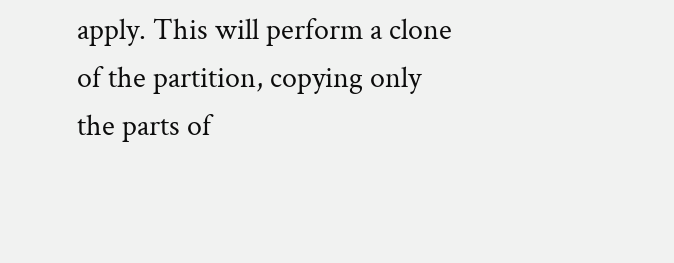apply. This will perform a clone of the partition, copying only the parts of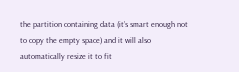the partition containing data (it’s smart enough not to copy the empty space) and it will also automatically resize it to fit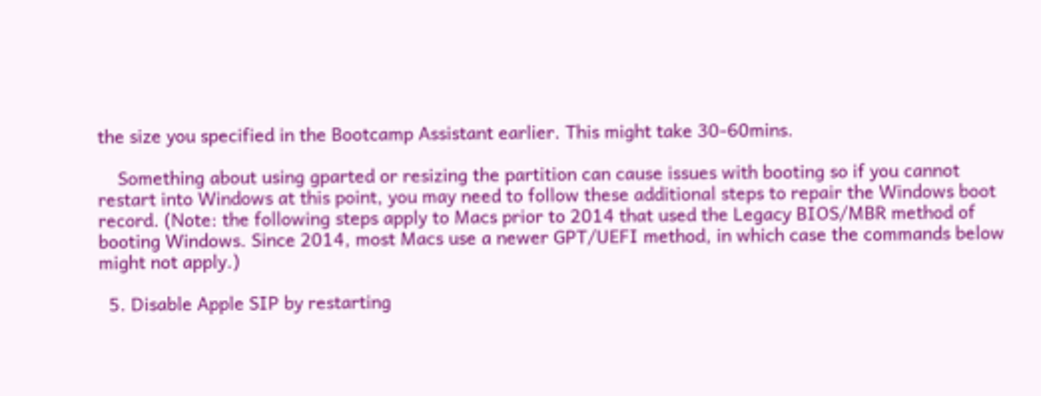the size you specified in the Bootcamp Assistant earlier. This might take 30-60mins.

    Something about using gparted or resizing the partition can cause issues with booting so if you cannot restart into Windows at this point, you may need to follow these additional steps to repair the Windows boot record. (Note: the following steps apply to Macs prior to 2014 that used the Legacy BIOS/MBR method of booting Windows. Since 2014, most Macs use a newer GPT/UEFI method, in which case the commands below might not apply.)

  5. Disable Apple SIP by restarting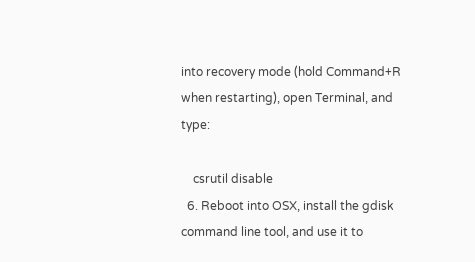into recovery mode (hold Command+R when restarting), open Terminal, and type:

    csrutil disable
  6. Reboot into OSX, install the gdisk command line tool, and use it to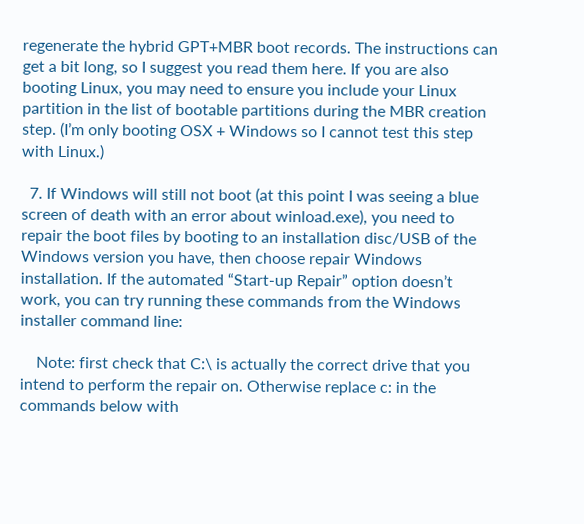regenerate the hybrid GPT+MBR boot records. The instructions can get a bit long, so I suggest you read them here. If you are also booting Linux, you may need to ensure you include your Linux partition in the list of bootable partitions during the MBR creation step. (I’m only booting OSX + Windows so I cannot test this step with Linux.)

  7. If Windows will still not boot (at this point I was seeing a blue screen of death with an error about winload.exe), you need to repair the boot files by booting to an installation disc/USB of the Windows version you have, then choose repair Windows installation. If the automated “Start-up Repair” option doesn’t work, you can try running these commands from the Windows installer command line:

    Note: first check that C:\ is actually the correct drive that you intend to perform the repair on. Otherwise replace c: in the commands below with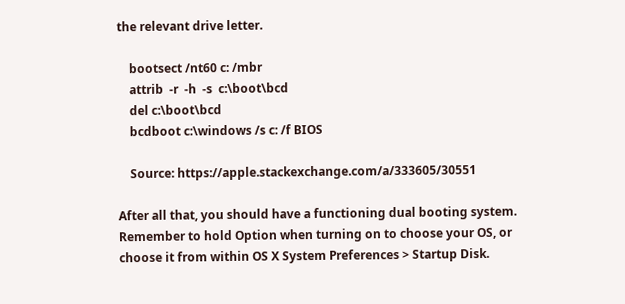the relevant drive letter.

    bootsect /nt60 c: /mbr
    attrib  -r  -h  -s  c:\boot\bcd
    del c:\boot\bcd
    bcdboot c:\windows /s c: /f BIOS

    Source: https://apple.stackexchange.com/a/333605/30551

After all that, you should have a functioning dual booting system. Remember to hold Option when turning on to choose your OS, or choose it from within OS X System Preferences > Startup Disk.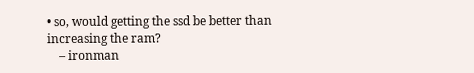• so, would getting the ssd be better than increasing the ram?
    – ironman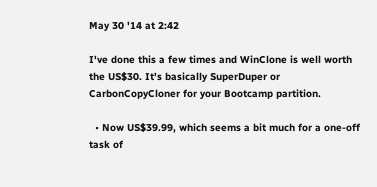May 30 '14 at 2:42

I've done this a few times and WinClone is well worth the US$30. It's basically SuperDuper or CarbonCopyCloner for your Bootcamp partition.

  • Now US$39.99, which seems a bit much for a one-off task of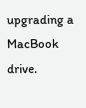upgrading a MacBook drive.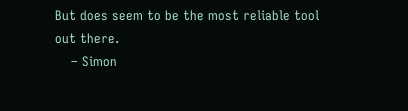But does seem to be the most reliable tool out there.
    – Simon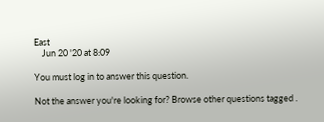East
    Jun 20 '20 at 8:09

You must log in to answer this question.

Not the answer you're looking for? Browse other questions tagged .